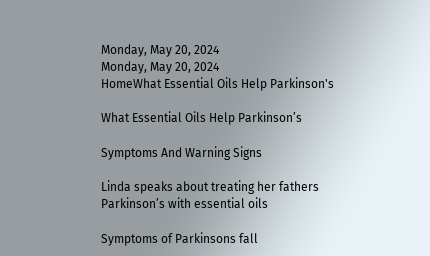Monday, May 20, 2024
Monday, May 20, 2024
HomeWhat Essential Oils Help Parkinson's

What Essential Oils Help Parkinson’s

Symptoms And Warning Signs

Linda speaks about treating her fathers Parkinson’s with essential oils

Symptoms of Parkinsons fall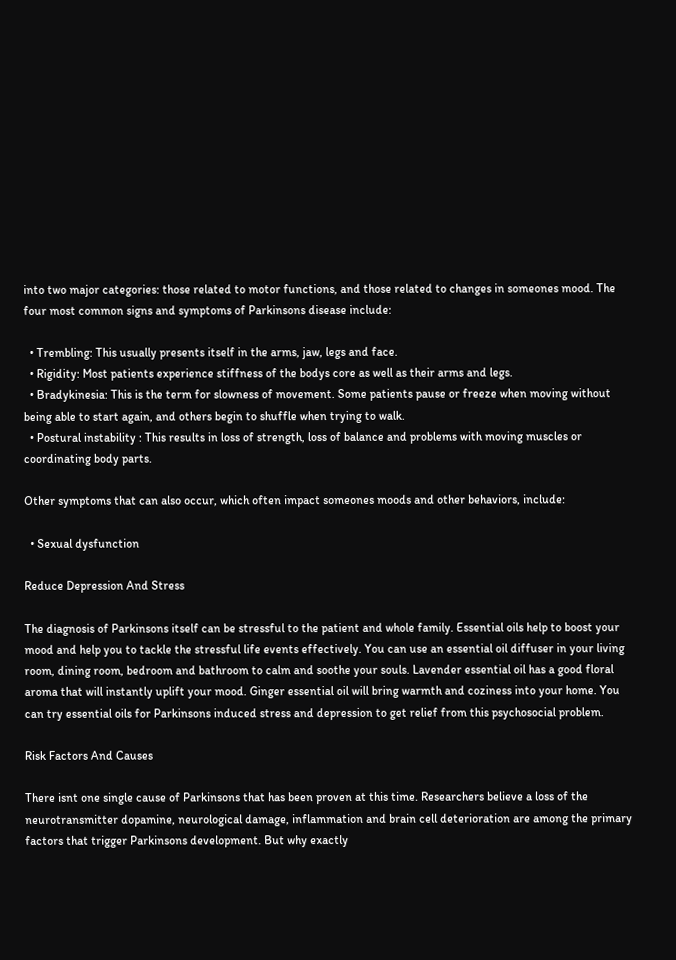into two major categories: those related to motor functions, and those related to changes in someones mood. The four most common signs and symptoms of Parkinsons disease include:

  • Trembling: This usually presents itself in the arms, jaw, legs and face.
  • Rigidity: Most patients experience stiffness of the bodys core as well as their arms and legs.
  • Bradykinesia: This is the term for slowness of movement. Some patients pause or freeze when moving without being able to start again, and others begin to shuffle when trying to walk.
  • Postural instability : This results in loss of strength, loss of balance and problems with moving muscles or coordinating body parts.

Other symptoms that can also occur, which often impact someones moods and other behaviors, include:

  • Sexual dysfunction

Reduce Depression And Stress

The diagnosis of Parkinsons itself can be stressful to the patient and whole family. Essential oils help to boost your mood and help you to tackle the stressful life events effectively. You can use an essential oil diffuser in your living room, dining room, bedroom and bathroom to calm and soothe your souls. Lavender essential oil has a good floral aroma that will instantly uplift your mood. Ginger essential oil will bring warmth and coziness into your home. You can try essential oils for Parkinsons induced stress and depression to get relief from this psychosocial problem.

Risk Factors And Causes

There isnt one single cause of Parkinsons that has been proven at this time. Researchers believe a loss of the neurotransmitter dopamine, neurological damage, inflammation and brain cell deterioration are among the primary factors that trigger Parkinsons development. But why exactly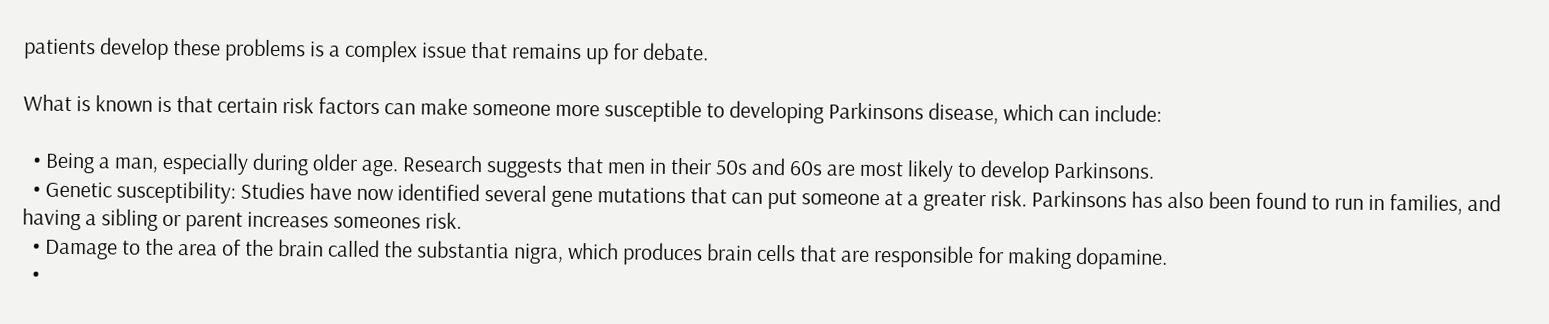patients develop these problems is a complex issue that remains up for debate.

What is known is that certain risk factors can make someone more susceptible to developing Parkinsons disease, which can include:

  • Being a man, especially during older age. Research suggests that men in their 50s and 60s are most likely to develop Parkinsons.
  • Genetic susceptibility: Studies have now identified several gene mutations that can put someone at a greater risk. Parkinsons has also been found to run in families, and having a sibling or parent increases someones risk.
  • Damage to the area of the brain called the substantia nigra, which produces brain cells that are responsible for making dopamine.
  •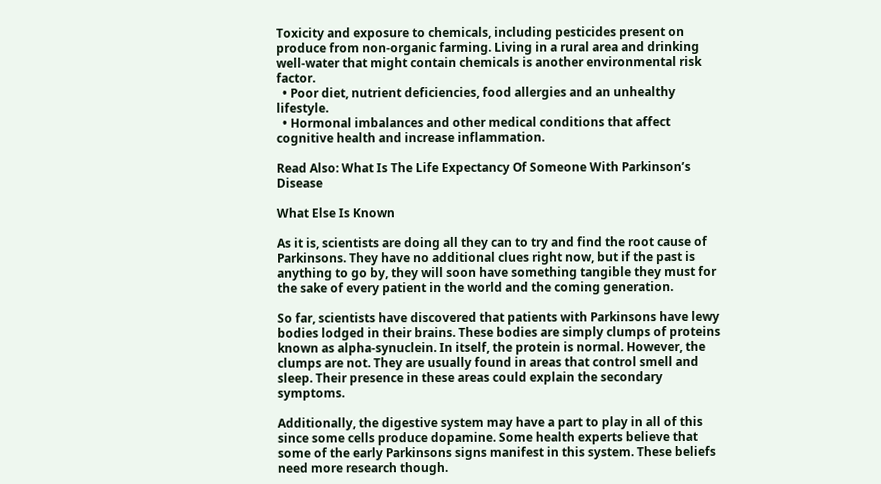Toxicity and exposure to chemicals, including pesticides present on produce from non-organic farming. Living in a rural area and drinking well-water that might contain chemicals is another environmental risk factor.
  • Poor diet, nutrient deficiencies, food allergies and an unhealthy lifestyle.
  • Hormonal imbalances and other medical conditions that affect cognitive health and increase inflammation.

Read Also: What Is The Life Expectancy Of Someone With Parkinson’s Disease

What Else Is Known

As it is, scientists are doing all they can to try and find the root cause of Parkinsons. They have no additional clues right now, but if the past is anything to go by, they will soon have something tangible they must for the sake of every patient in the world and the coming generation.

So far, scientists have discovered that patients with Parkinsons have lewy bodies lodged in their brains. These bodies are simply clumps of proteins known as alpha-synuclein. In itself, the protein is normal. However, the clumps are not. They are usually found in areas that control smell and sleep. Their presence in these areas could explain the secondary symptoms.

Additionally, the digestive system may have a part to play in all of this since some cells produce dopamine. Some health experts believe that some of the early Parkinsons signs manifest in this system. These beliefs need more research though.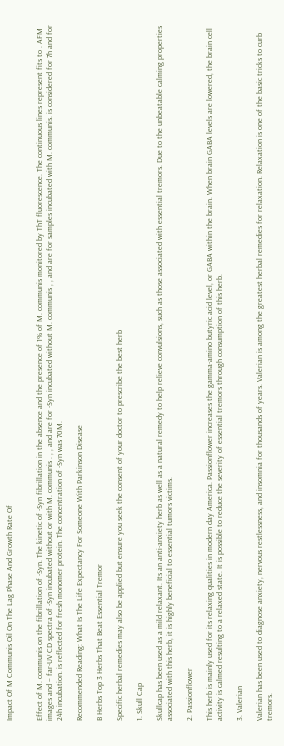Impact Of M Communis Oil On The Lag Phase And Growth Rate Of


Effect of M. communis on the fibrillation of -Syn. The kinetic of -Syn fibrillation in the absence and the presence of 1% of M. communis monitored by ThT fluorescence. The continuous lines represent fits to . AFM images and – far-UV CD spectra of -Syn incubated without or with M. communis . , , and are for -Syn incubated without M. communis , , and are for samples incubated with M. communis. is considered for 7h and for 24h incubation. is reflected for fresh monomer protein. The concentration of -Syn was 70M.

Recommended Reading: What Is The Life Expectancy For Someone With Parkinson Disease

B Herbs Top 3 Herbs That Beat Essential Tremor

Specific herbal remedies may also be applied but ensure you seek the consent of your doctor to prescribe the best herb

1. Skull Cap

Skullcap has been used as a mild relaxant. Its an anti-anxiety herb as well as a natural remedy to help relieve convulsions, such as those associated with essential tremors. Due to the unbeatable calming properties associated with this herb, it is highly beneficial to essential tumors victims.

2. Passionflower

This herb is mainly used for its relaxing qualities in modern day America. Passionflower increases the gamma-amino butyric acid level, or GABA within the brain. When brain GABA levels are lowered, the brain cell activity is calmed resulting to a relaxed state. It is possible to reduce the severity of essential tremors through consumption of this herb.

3. Valerian

Valerian has been used to diagnose anxiety, nervous restlessness, and insomnia for thousands of years. Valerian is among the greatest herbal remedies for relaxation. Relaxation is one of the basic tricks to curb tremors.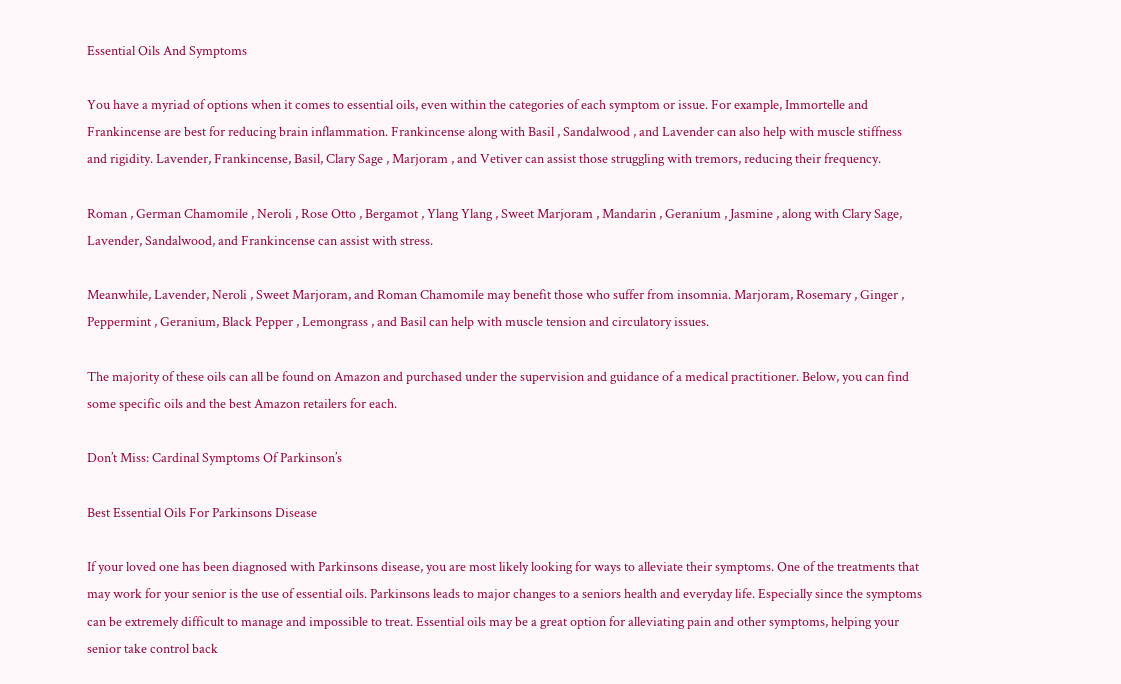Essential Oils And Symptoms

You have a myriad of options when it comes to essential oils, even within the categories of each symptom or issue. For example, Immortelle and Frankincense are best for reducing brain inflammation. Frankincense along with Basil , Sandalwood , and Lavender can also help with muscle stiffness and rigidity. Lavender, Frankincense, Basil, Clary Sage , Marjoram , and Vetiver can assist those struggling with tremors, reducing their frequency.

Roman , German Chamomile , Neroli , Rose Otto , Bergamot , Ylang Ylang , Sweet Marjoram , Mandarin , Geranium , Jasmine , along with Clary Sage, Lavender, Sandalwood, and Frankincense can assist with stress.

Meanwhile, Lavender, Neroli , Sweet Marjoram, and Roman Chamomile may benefit those who suffer from insomnia. Marjoram, Rosemary , Ginger , Peppermint , Geranium, Black Pepper , Lemongrass , and Basil can help with muscle tension and circulatory issues.

The majority of these oils can all be found on Amazon and purchased under the supervision and guidance of a medical practitioner. Below, you can find some specific oils and the best Amazon retailers for each.

Don’t Miss: Cardinal Symptoms Of Parkinson’s

Best Essential Oils For Parkinsons Disease

If your loved one has been diagnosed with Parkinsons disease, you are most likely looking for ways to alleviate their symptoms. One of the treatments that may work for your senior is the use of essential oils. Parkinsons leads to major changes to a seniors health and everyday life. Especially since the symptoms can be extremely difficult to manage and impossible to treat. Essential oils may be a great option for alleviating pain and other symptoms, helping your senior take control back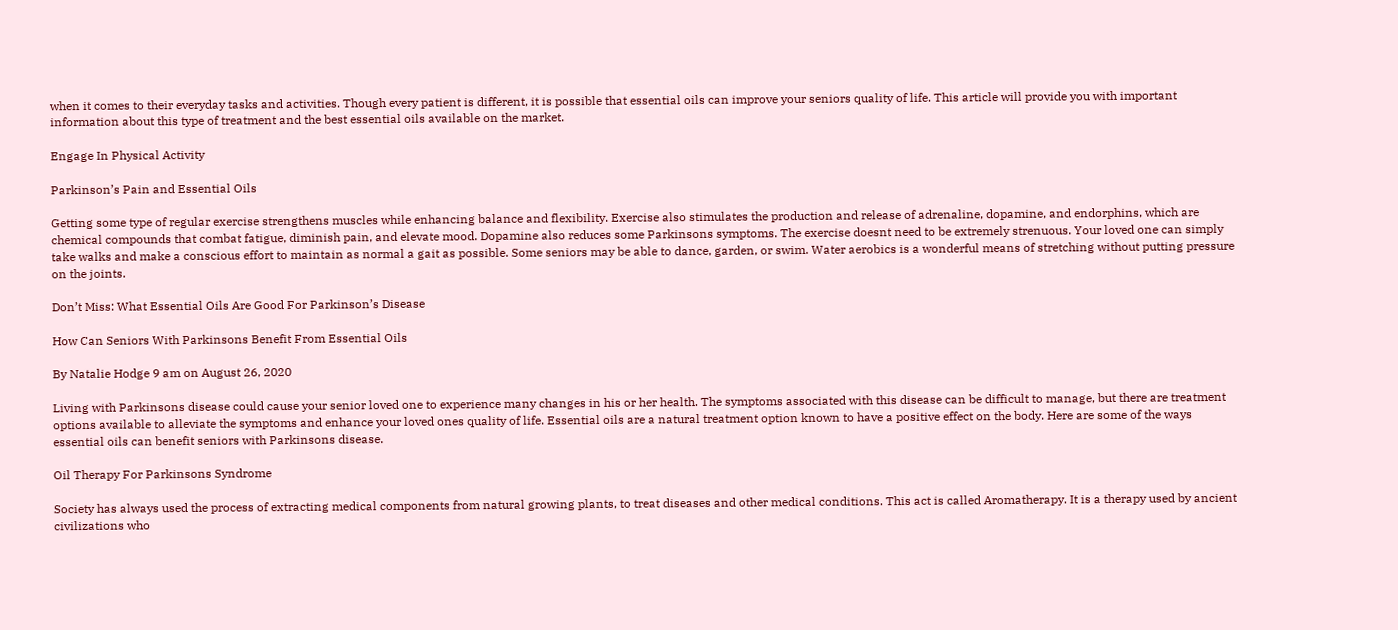when it comes to their everyday tasks and activities. Though every patient is different, it is possible that essential oils can improve your seniors quality of life. This article will provide you with important information about this type of treatment and the best essential oils available on the market.

Engage In Physical Activity

Parkinson’s Pain and Essential Oils

Getting some type of regular exercise strengthens muscles while enhancing balance and flexibility. Exercise also stimulates the production and release of adrenaline, dopamine, and endorphins, which are chemical compounds that combat fatigue, diminish pain, and elevate mood. Dopamine also reduces some Parkinsons symptoms. The exercise doesnt need to be extremely strenuous. Your loved one can simply take walks and make a conscious effort to maintain as normal a gait as possible. Some seniors may be able to dance, garden, or swim. Water aerobics is a wonderful means of stretching without putting pressure on the joints.

Don’t Miss: What Essential Oils Are Good For Parkinson’s Disease

How Can Seniors With Parkinsons Benefit From Essential Oils

By Natalie Hodge 9 am on August 26, 2020

Living with Parkinsons disease could cause your senior loved one to experience many changes in his or her health. The symptoms associated with this disease can be difficult to manage, but there are treatment options available to alleviate the symptoms and enhance your loved ones quality of life. Essential oils are a natural treatment option known to have a positive effect on the body. Here are some of the ways essential oils can benefit seniors with Parkinsons disease.

Oil Therapy For Parkinsons Syndrome

Society has always used the process of extracting medical components from natural growing plants, to treat diseases and other medical conditions. This act is called Aromatherapy. It is a therapy used by ancient civilizations who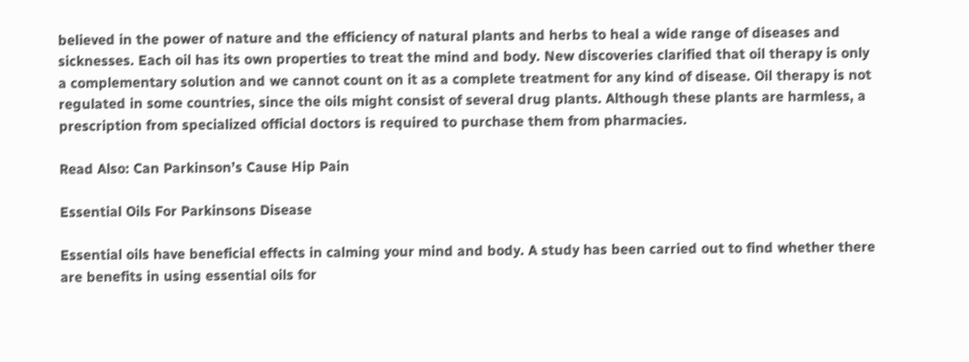believed in the power of nature and the efficiency of natural plants and herbs to heal a wide range of diseases and sicknesses. Each oil has its own properties to treat the mind and body. New discoveries clarified that oil therapy is only a complementary solution and we cannot count on it as a complete treatment for any kind of disease. Oil therapy is not regulated in some countries, since the oils might consist of several drug plants. Although these plants are harmless, a prescription from specialized official doctors is required to purchase them from pharmacies.

Read Also: Can Parkinson’s Cause Hip Pain

Essential Oils For Parkinsons Disease

Essential oils have beneficial effects in calming your mind and body. A study has been carried out to find whether there are benefits in using essential oils for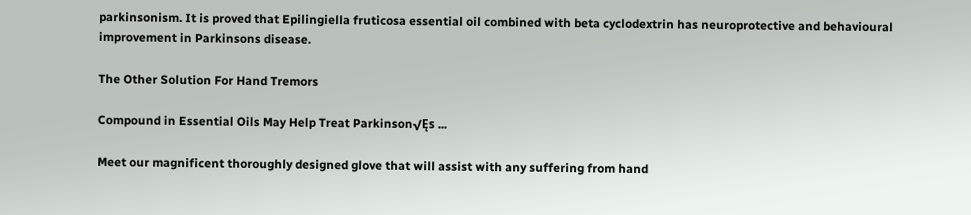parkinsonism. It is proved that Epilingiella fruticosa essential oil combined with beta cyclodextrin has neuroprotective and behavioural improvement in Parkinsons disease.

The Other Solution For Hand Tremors

Compound in Essential Oils May Help Treat Parkinson√Ęs ...

Meet our magnificent thoroughly designed glove that will assist with any suffering from hand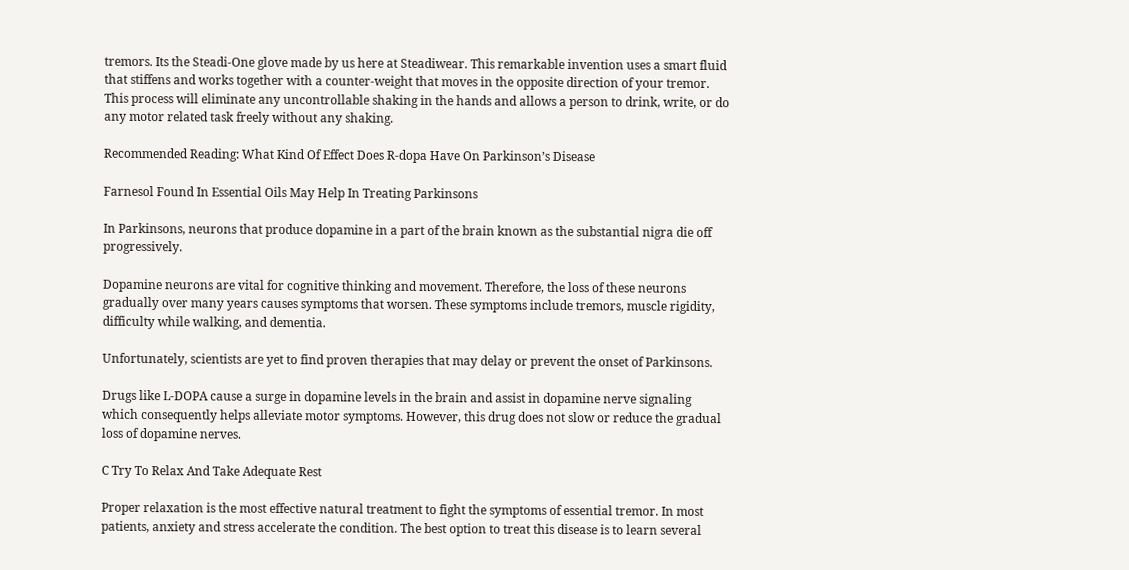tremors. Its the Steadi-One glove made by us here at Steadiwear. This remarkable invention uses a smart fluid that stiffens and works together with a counter-weight that moves in the opposite direction of your tremor. This process will eliminate any uncontrollable shaking in the hands and allows a person to drink, write, or do any motor related task freely without any shaking.

Recommended Reading: What Kind Of Effect Does R-dopa Have On Parkinson’s Disease

Farnesol Found In Essential Oils May Help In Treating Parkinsons

In Parkinsons, neurons that produce dopamine in a part of the brain known as the substantial nigra die off progressively.

Dopamine neurons are vital for cognitive thinking and movement. Therefore, the loss of these neurons gradually over many years causes symptoms that worsen. These symptoms include tremors, muscle rigidity, difficulty while walking, and dementia.

Unfortunately, scientists are yet to find proven therapies that may delay or prevent the onset of Parkinsons.

Drugs like L-DOPA cause a surge in dopamine levels in the brain and assist in dopamine nerve signaling which consequently helps alleviate motor symptoms. However, this drug does not slow or reduce the gradual loss of dopamine nerves.

C Try To Relax And Take Adequate Rest

Proper relaxation is the most effective natural treatment to fight the symptoms of essential tremor. In most patients, anxiety and stress accelerate the condition. The best option to treat this disease is to learn several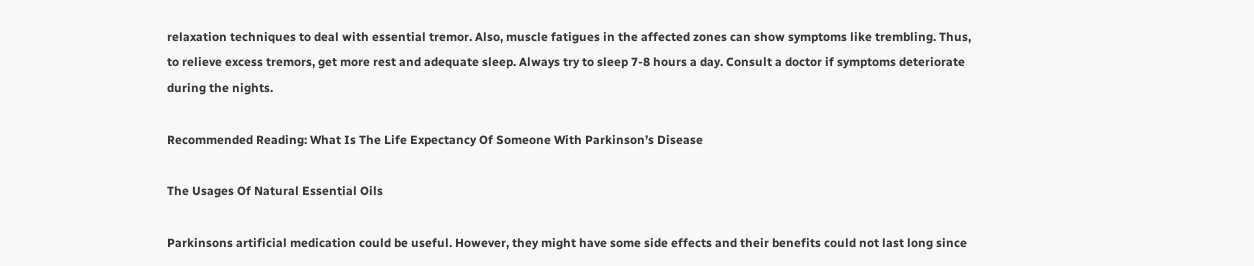relaxation techniques to deal with essential tremor. Also, muscle fatigues in the affected zones can show symptoms like trembling. Thus, to relieve excess tremors, get more rest and adequate sleep. Always try to sleep 7-8 hours a day. Consult a doctor if symptoms deteriorate during the nights.

Recommended Reading: What Is The Life Expectancy Of Someone With Parkinson’s Disease

The Usages Of Natural Essential Oils

Parkinsons artificial medication could be useful. However, they might have some side effects and their benefits could not last long since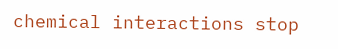chemical interactions stop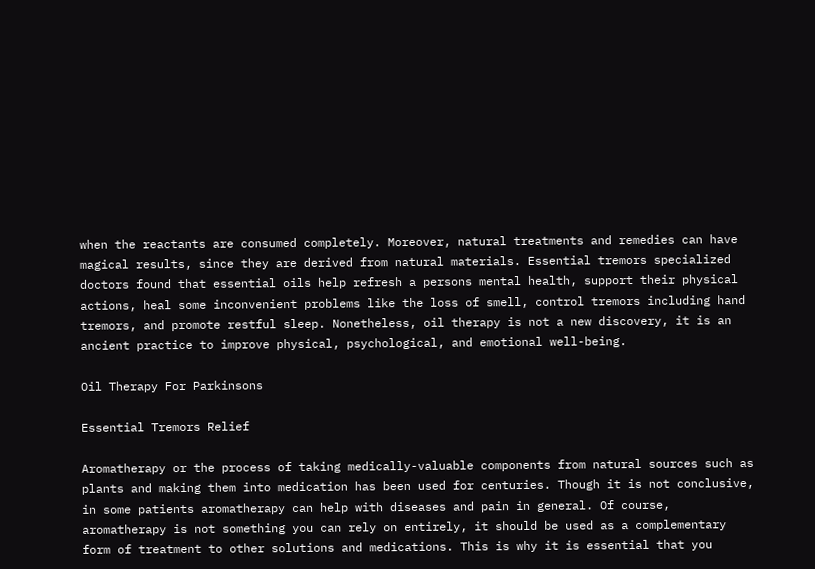when the reactants are consumed completely. Moreover, natural treatments and remedies can have magical results, since they are derived from natural materials. Essential tremors specialized doctors found that essential oils help refresh a persons mental health, support their physical actions, heal some inconvenient problems like the loss of smell, control tremors including hand tremors, and promote restful sleep. Nonetheless, oil therapy is not a new discovery, it is an ancient practice to improve physical, psychological, and emotional well-being.

Oil Therapy For Parkinsons

Essential Tremors Relief

Aromatherapy or the process of taking medically-valuable components from natural sources such as plants and making them into medication has been used for centuries. Though it is not conclusive, in some patients aromatherapy can help with diseases and pain in general. Of course, aromatherapy is not something you can rely on entirely, it should be used as a complementary form of treatment to other solutions and medications. This is why it is essential that you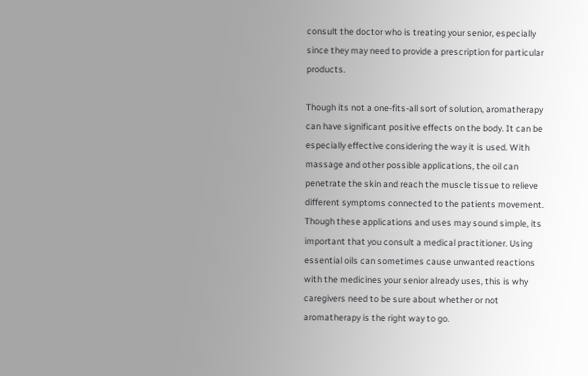consult the doctor who is treating your senior, especially since they may need to provide a prescription for particular products.

Though its not a one-fits-all sort of solution, aromatherapy can have significant positive effects on the body. It can be especially effective considering the way it is used. With massage and other possible applications, the oil can penetrate the skin and reach the muscle tissue to relieve different symptoms connected to the patients movement. Though these applications and uses may sound simple, its important that you consult a medical practitioner. Using essential oils can sometimes cause unwanted reactions with the medicines your senior already uses, this is why caregivers need to be sure about whether or not aromatherapy is the right way to go.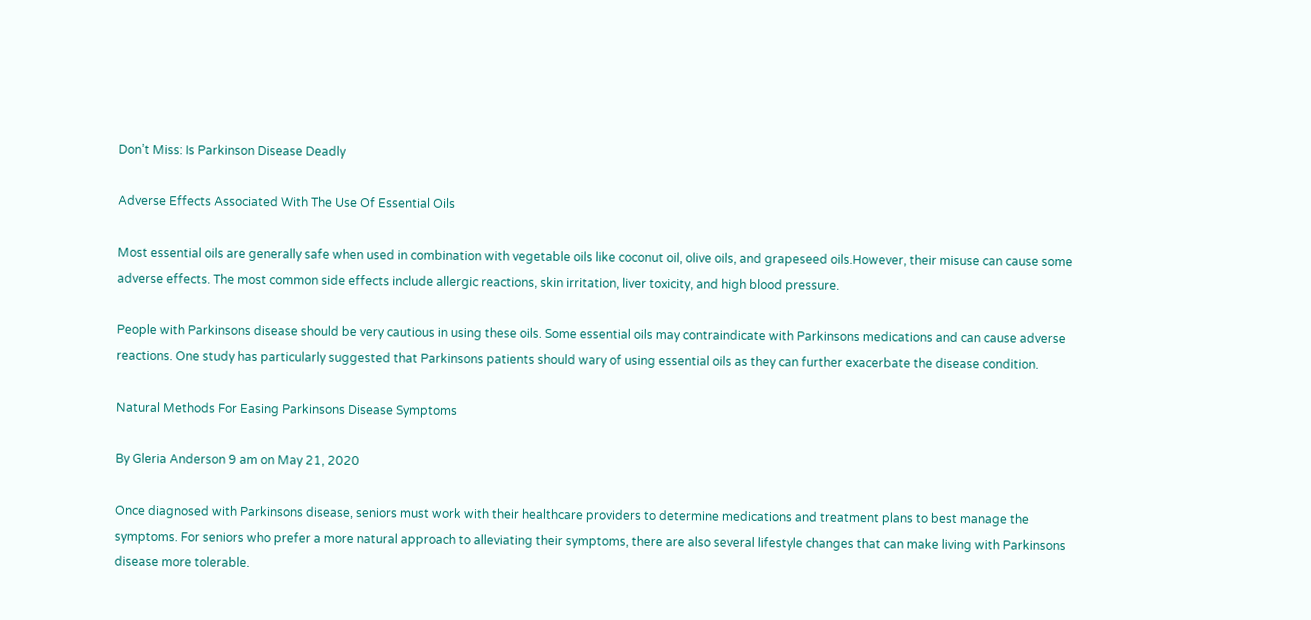Don’t Miss: Is Parkinson Disease Deadly

Adverse Effects Associated With The Use Of Essential Oils

Most essential oils are generally safe when used in combination with vegetable oils like coconut oil, olive oils, and grapeseed oils.However, their misuse can cause some adverse effects. The most common side effects include allergic reactions, skin irritation, liver toxicity, and high blood pressure.

People with Parkinsons disease should be very cautious in using these oils. Some essential oils may contraindicate with Parkinsons medications and can cause adverse reactions. One study has particularly suggested that Parkinsons patients should wary of using essential oils as they can further exacerbate the disease condition.

Natural Methods For Easing Parkinsons Disease Symptoms

By Gleria Anderson 9 am on May 21, 2020

Once diagnosed with Parkinsons disease, seniors must work with their healthcare providers to determine medications and treatment plans to best manage the symptoms. For seniors who prefer a more natural approach to alleviating their symptoms, there are also several lifestyle changes that can make living with Parkinsons disease more tolerable.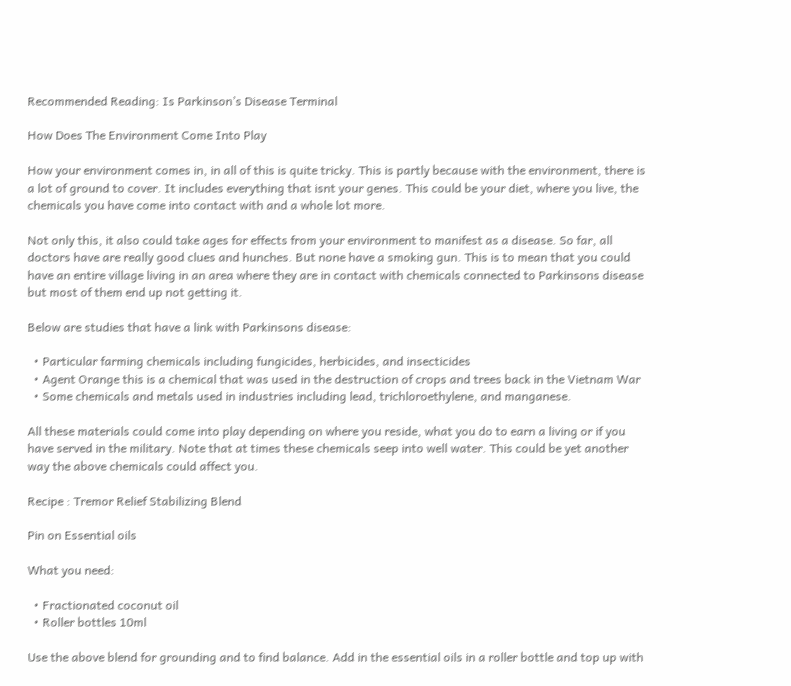Recommended Reading: Is Parkinson’s Disease Terminal

How Does The Environment Come Into Play

How your environment comes in, in all of this is quite tricky. This is partly because with the environment, there is a lot of ground to cover. It includes everything that isnt your genes. This could be your diet, where you live, the chemicals you have come into contact with and a whole lot more.

Not only this, it also could take ages for effects from your environment to manifest as a disease. So far, all doctors have are really good clues and hunches. But none have a smoking gun. This is to mean that you could have an entire village living in an area where they are in contact with chemicals connected to Parkinsons disease but most of them end up not getting it.

Below are studies that have a link with Parkinsons disease:

  • Particular farming chemicals including fungicides, herbicides, and insecticides
  • Agent Orange this is a chemical that was used in the destruction of crops and trees back in the Vietnam War
  • Some chemicals and metals used in industries including lead, trichloroethylene, and manganese.

All these materials could come into play depending on where you reside, what you do to earn a living or if you have served in the military. Note that at times these chemicals seep into well water. This could be yet another way the above chemicals could affect you.

Recipe : Tremor Relief Stabilizing Blend

Pin on Essential oils

What you need:

  • Fractionated coconut oil
  • Roller bottles 10ml

Use the above blend for grounding and to find balance. Add in the essential oils in a roller bottle and top up with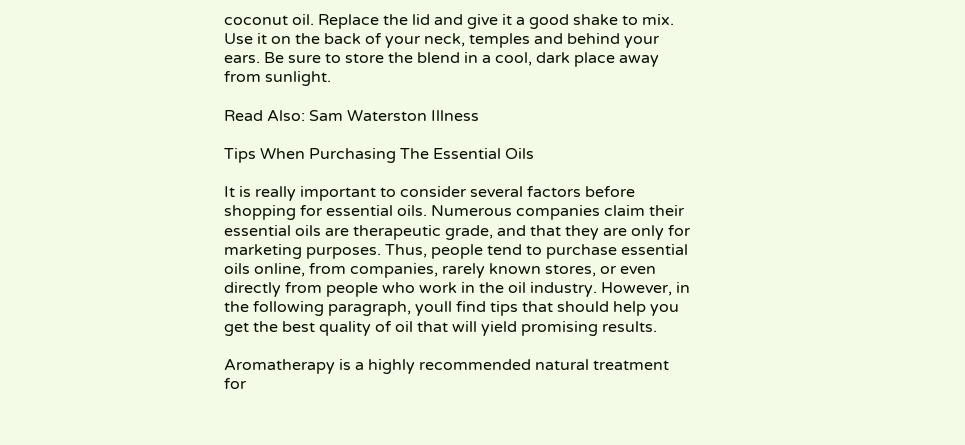coconut oil. Replace the lid and give it a good shake to mix. Use it on the back of your neck, temples and behind your ears. Be sure to store the blend in a cool, dark place away from sunlight.

Read Also: Sam Waterston Illness

Tips When Purchasing The Essential Oils

It is really important to consider several factors before shopping for essential oils. Numerous companies claim their essential oils are therapeutic grade, and that they are only for marketing purposes. Thus, people tend to purchase essential oils online, from companies, rarely known stores, or even directly from people who work in the oil industry. However, in the following paragraph, youll find tips that should help you get the best quality of oil that will yield promising results.

Aromatherapy is a highly recommended natural treatment for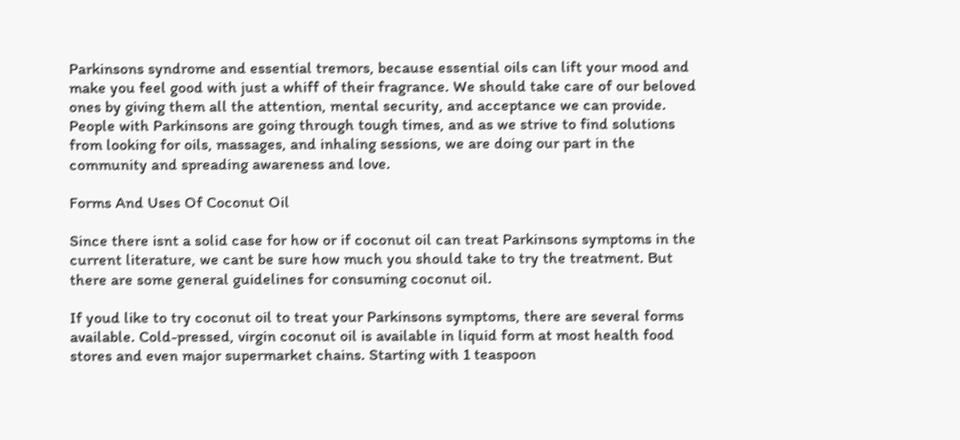Parkinsons syndrome and essential tremors, because essential oils can lift your mood and make you feel good with just a whiff of their fragrance. We should take care of our beloved ones by giving them all the attention, mental security, and acceptance we can provide. People with Parkinsons are going through tough times, and as we strive to find solutions from looking for oils, massages, and inhaling sessions, we are doing our part in the community and spreading awareness and love.

Forms And Uses Of Coconut Oil

Since there isnt a solid case for how or if coconut oil can treat Parkinsons symptoms in the current literature, we cant be sure how much you should take to try the treatment. But there are some general guidelines for consuming coconut oil.

If youd like to try coconut oil to treat your Parkinsons symptoms, there are several forms available. Cold-pressed, virgin coconut oil is available in liquid form at most health food stores and even major supermarket chains. Starting with 1 teaspoon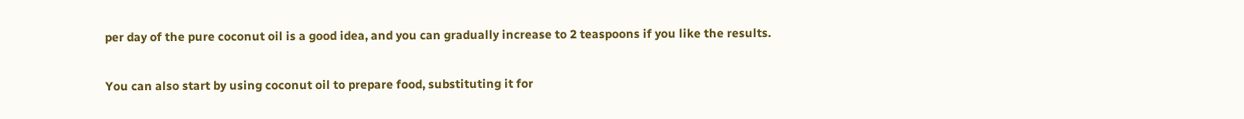per day of the pure coconut oil is a good idea, and you can gradually increase to 2 teaspoons if you like the results.

You can also start by using coconut oil to prepare food, substituting it for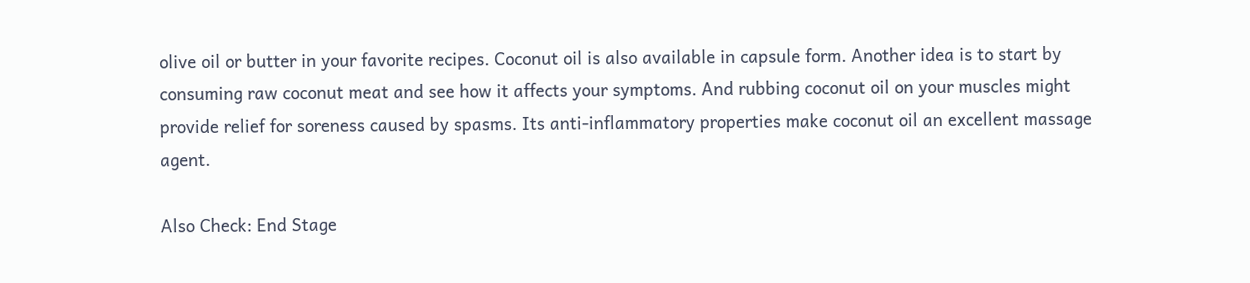olive oil or butter in your favorite recipes. Coconut oil is also available in capsule form. Another idea is to start by consuming raw coconut meat and see how it affects your symptoms. And rubbing coconut oil on your muscles might provide relief for soreness caused by spasms. Its anti-inflammatory properties make coconut oil an excellent massage agent.

Also Check: End Stage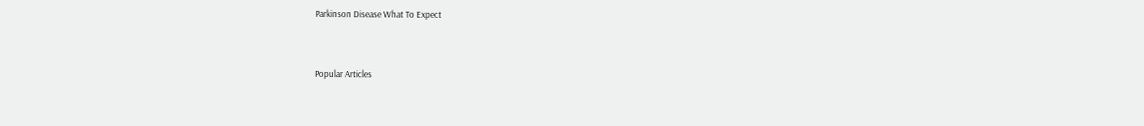Parkinson Disease What To Expect


Popular Articles